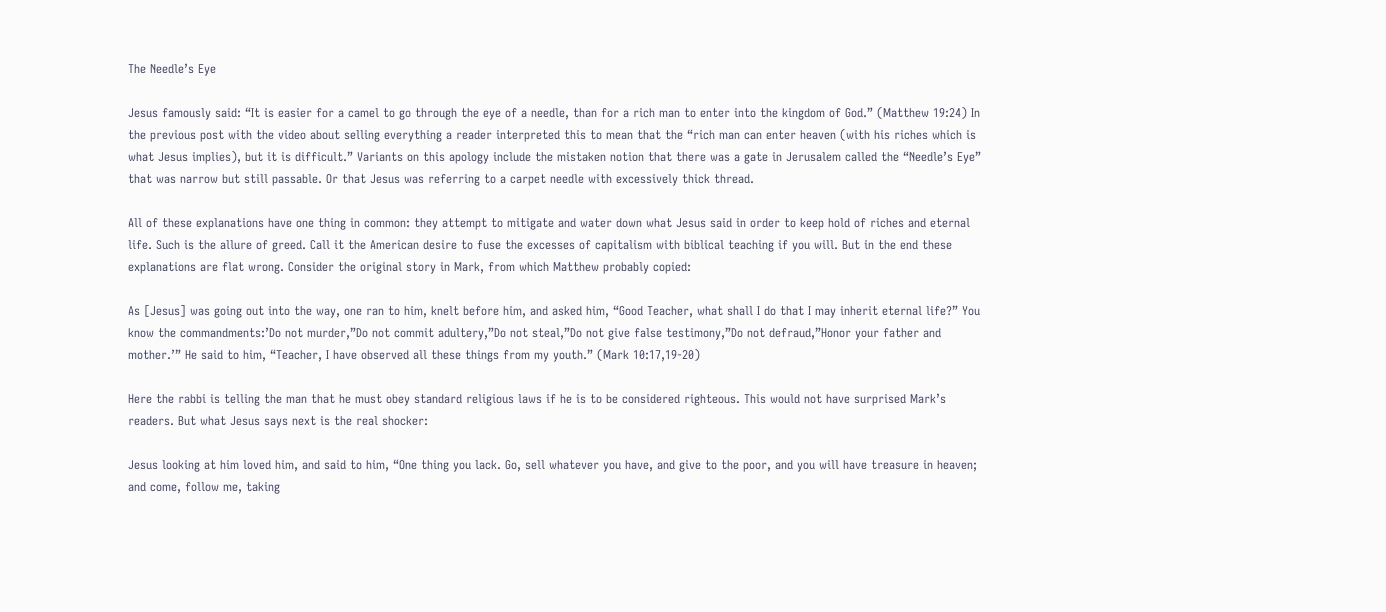The Needle’s Eye

Jesus famously said: “It is easier for a camel to go through the eye of a needle, than for a rich man to enter into the kingdom of God.” (Matthew 19:24) In the previous post with the video about selling everything a reader interpreted this to mean that the “rich man can enter heaven (with his riches which is what Jesus implies), but it is difficult.” Variants on this apology include the mistaken notion that there was a gate in Jerusalem called the “Needle’s Eye” that was narrow but still passable. Or that Jesus was referring to a carpet needle with excessively thick thread.

All of these explanations have one thing in common: they attempt to mitigate and water down what Jesus said in order to keep hold of riches and eternal life. Such is the allure of greed. Call it the American desire to fuse the excesses of capitalism with biblical teaching if you will. But in the end these explanations are flat wrong. Consider the original story in Mark, from which Matthew probably copied:

As [Jesus] was going out into the way, one ran to him, knelt before him, and asked him, “Good Teacher, what shall I do that I may inherit eternal life?” You know the commandments:’Do not murder,”Do not commit adultery,”Do not steal,”Do not give false testimony,”Do not defraud,”Honor your father and mother.’” He said to him, “Teacher, I have observed all these things from my youth.” (Mark 10:17,19-20)

Here the rabbi is telling the man that he must obey standard religious laws if he is to be considered righteous. This would not have surprised Mark’s readers. But what Jesus says next is the real shocker:

Jesus looking at him loved him, and said to him, “One thing you lack. Go, sell whatever you have, and give to the poor, and you will have treasure in heaven; and come, follow me, taking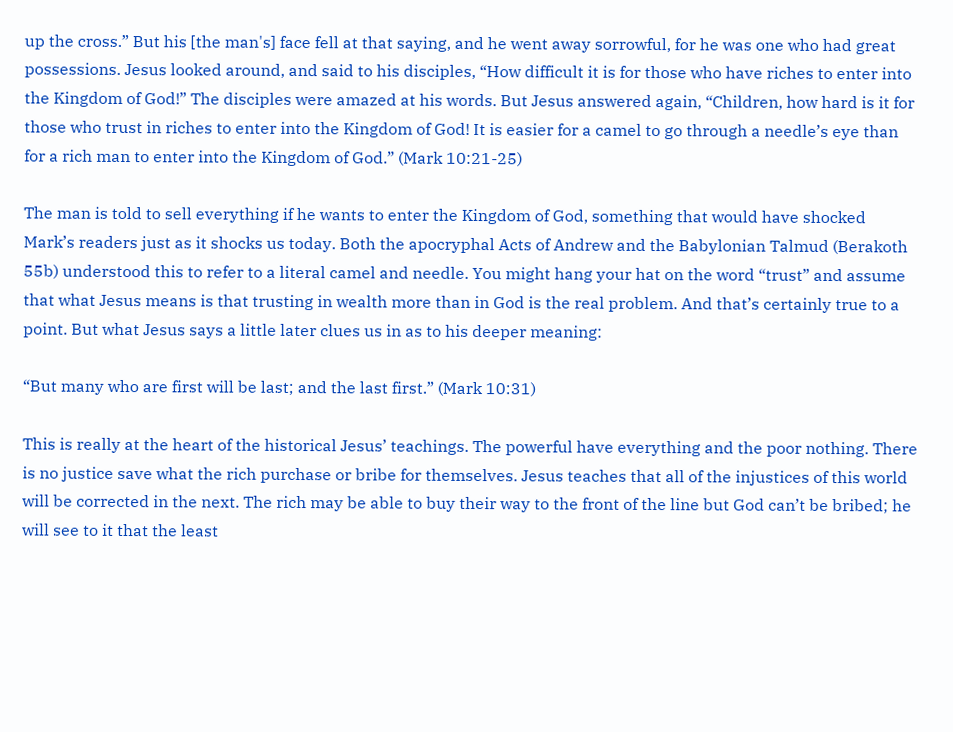up the cross.” But his [the man's] face fell at that saying, and he went away sorrowful, for he was one who had great possessions. Jesus looked around, and said to his disciples, “How difficult it is for those who have riches to enter into the Kingdom of God!” The disciples were amazed at his words. But Jesus answered again, “Children, how hard is it for those who trust in riches to enter into the Kingdom of God! It is easier for a camel to go through a needle’s eye than for a rich man to enter into the Kingdom of God.” (Mark 10:21-25)

The man is told to sell everything if he wants to enter the Kingdom of God, something that would have shocked Mark’s readers just as it shocks us today. Both the apocryphal Acts of Andrew and the Babylonian Talmud (Berakoth 55b) understood this to refer to a literal camel and needle. You might hang your hat on the word “trust” and assume that what Jesus means is that trusting in wealth more than in God is the real problem. And that’s certainly true to a point. But what Jesus says a little later clues us in as to his deeper meaning:

“But many who are first will be last; and the last first.” (Mark 10:31)

This is really at the heart of the historical Jesus’ teachings. The powerful have everything and the poor nothing. There is no justice save what the rich purchase or bribe for themselves. Jesus teaches that all of the injustices of this world will be corrected in the next. The rich may be able to buy their way to the front of the line but God can’t be bribed; he will see to it that the least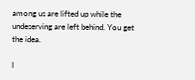among us are lifted up while the undeserving are left behind. You get the idea.

I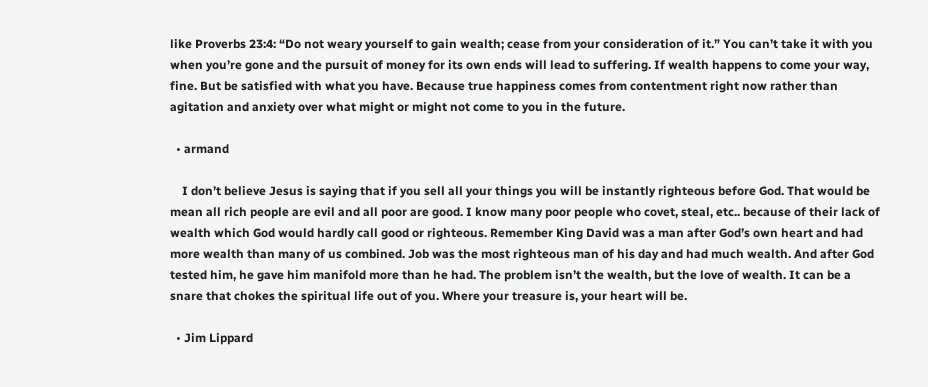like Proverbs 23:4: “Do not weary yourself to gain wealth; cease from your consideration of it.” You can’t take it with you when you’re gone and the pursuit of money for its own ends will lead to suffering. If wealth happens to come your way, fine. But be satisfied with what you have. Because true happiness comes from contentment right now rather than agitation and anxiety over what might or might not come to you in the future.

  • armand

    I don’t believe Jesus is saying that if you sell all your things you will be instantly righteous before God. That would be mean all rich people are evil and all poor are good. I know many poor people who covet, steal, etc.. because of their lack of wealth which God would hardly call good or righteous. Remember King David was a man after God’s own heart and had more wealth than many of us combined. Job was the most righteous man of his day and had much wealth. And after God tested him, he gave him manifold more than he had. The problem isn’t the wealth, but the love of wealth. It can be a snare that chokes the spiritual life out of you. Where your treasure is, your heart will be.

  • Jim Lippard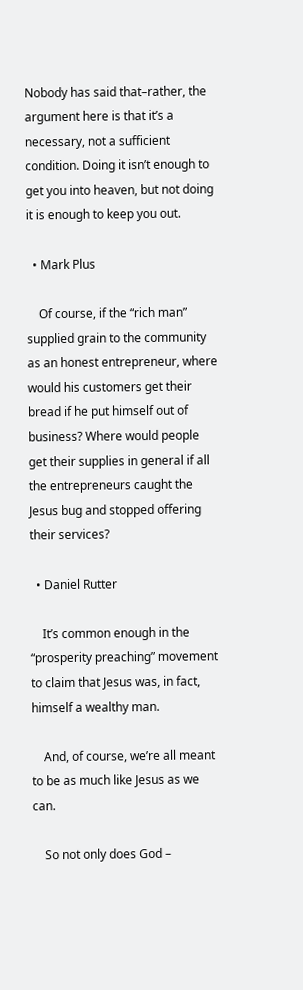Nobody has said that–rather, the argument here is that it’s a necessary, not a sufficient condition. Doing it isn’t enough to get you into heaven, but not doing it is enough to keep you out.

  • Mark Plus

    Of course, if the “rich man” supplied grain to the community as an honest entrepreneur, where would his customers get their bread if he put himself out of business? Where would people get their supplies in general if all the entrepreneurs caught the Jesus bug and stopped offering their services?

  • Daniel Rutter

    It’s common enough in the “prosperity preaching” movement to claim that Jesus was, in fact, himself a wealthy man.

    And, of course, we’re all meant to be as much like Jesus as we can.

    So not only does God –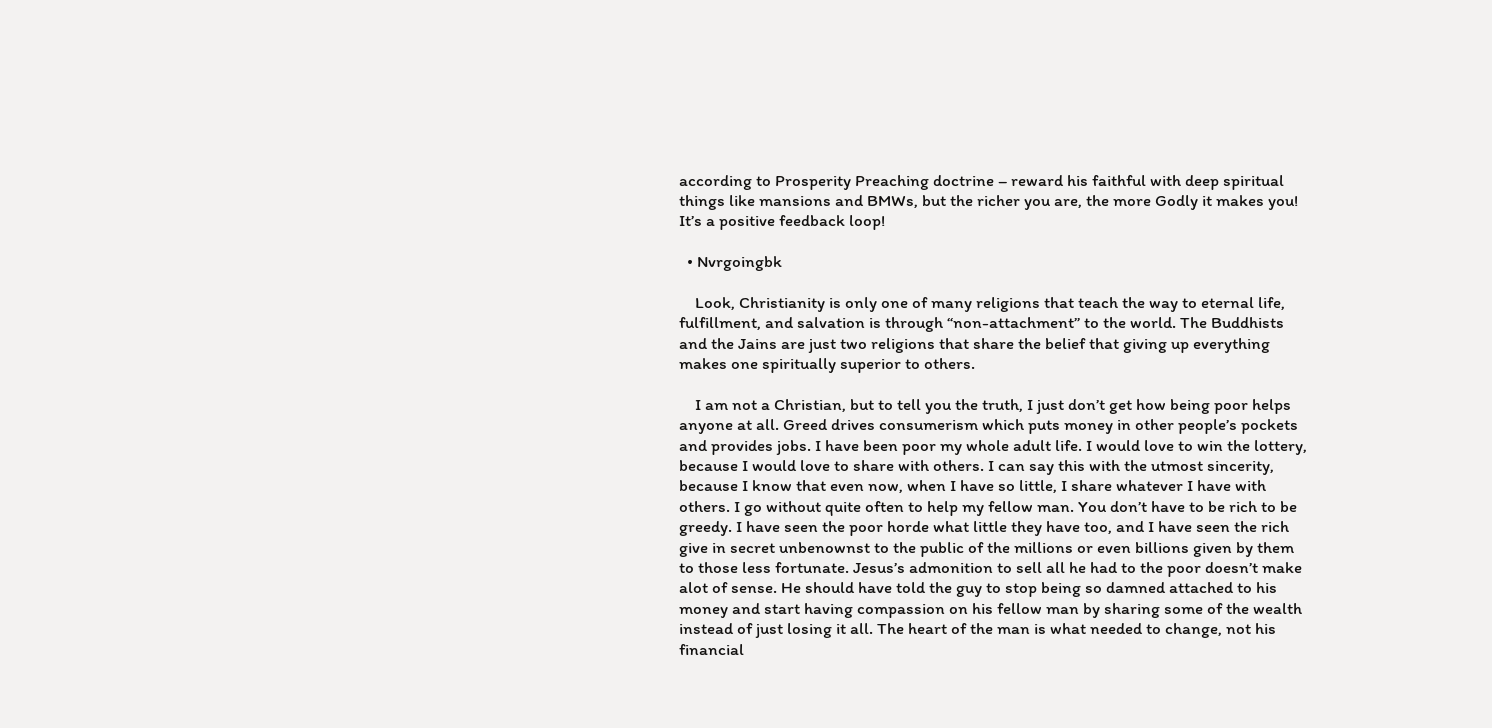according to Prosperity Preaching doctrine – reward his faithful with deep spiritual things like mansions and BMWs, but the richer you are, the more Godly it makes you! It’s a positive feedback loop!

  • Nvrgoingbk

    Look, Christianity is only one of many religions that teach the way to eternal life, fulfillment, and salvation is through “non-attachment” to the world. The Buddhists and the Jains are just two religions that share the belief that giving up everything makes one spiritually superior to others.

    I am not a Christian, but to tell you the truth, I just don’t get how being poor helps anyone at all. Greed drives consumerism which puts money in other people’s pockets and provides jobs. I have been poor my whole adult life. I would love to win the lottery, because I would love to share with others. I can say this with the utmost sincerity, because I know that even now, when I have so little, I share whatever I have with others. I go without quite often to help my fellow man. You don’t have to be rich to be greedy. I have seen the poor horde what little they have too, and I have seen the rich give in secret unbenownst to the public of the millions or even billions given by them to those less fortunate. Jesus’s admonition to sell all he had to the poor doesn’t make alot of sense. He should have told the guy to stop being so damned attached to his money and start having compassion on his fellow man by sharing some of the wealth instead of just losing it all. The heart of the man is what needed to change, not his financial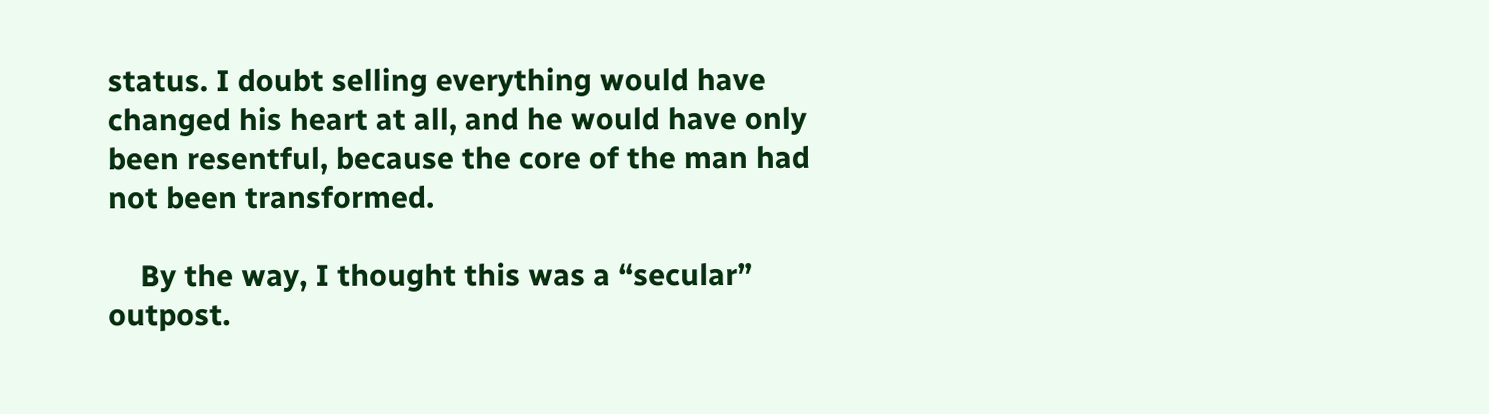status. I doubt selling everything would have changed his heart at all, and he would have only been resentful, because the core of the man had not been transformed.

    By the way, I thought this was a “secular” outpost.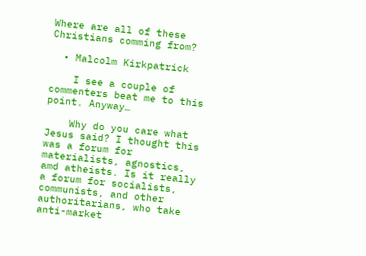Where are all of these Christians comming from?

  • Malcolm Kirkpatrick

    I see a couple of commenters beat me to this point. Anyway…

    Why do you care what Jesus said? I thought this was a forum for materialists, agnostics, amd atheists. Is it really a forum for socialists, communists, and other authoritarians, who take anti-market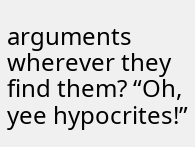arguments wherever they find them? “Oh, yee hypocrites!”